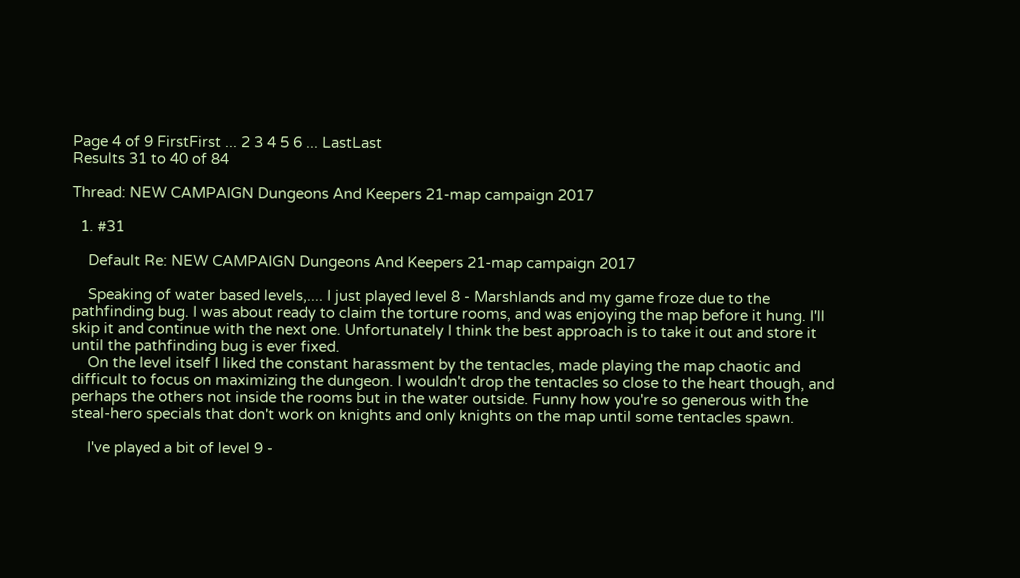Page 4 of 9 FirstFirst ... 2 3 4 5 6 ... LastLast
Results 31 to 40 of 84

Thread: NEW CAMPAIGN Dungeons And Keepers 21-map campaign 2017

  1. #31

    Default Re: NEW CAMPAIGN Dungeons And Keepers 21-map campaign 2017

    Speaking of water based levels,.... I just played level 8 - Marshlands and my game froze due to the pathfinding bug. I was about ready to claim the torture rooms, and was enjoying the map before it hung. I'll skip it and continue with the next one. Unfortunately I think the best approach is to take it out and store it until the pathfinding bug is ever fixed.
    On the level itself I liked the constant harassment by the tentacles, made playing the map chaotic and difficult to focus on maximizing the dungeon. I wouldn't drop the tentacles so close to the heart though, and perhaps the others not inside the rooms but in the water outside. Funny how you're so generous with the steal-hero specials that don't work on knights and only knights on the map until some tentacles spawn.

    I've played a bit of level 9 -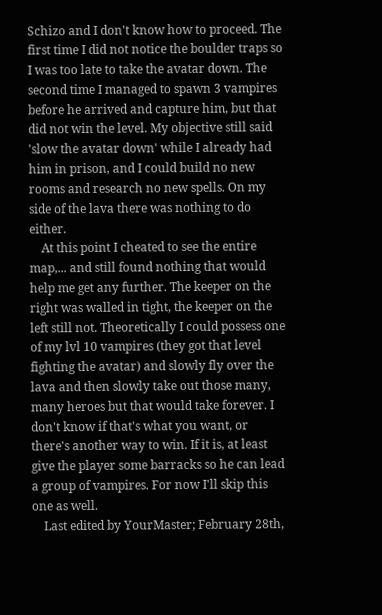Schizo and I don't know how to proceed. The first time I did not notice the boulder traps so I was too late to take the avatar down. The second time I managed to spawn 3 vampires before he arrived and capture him, but that did not win the level. My objective still said 'slow the avatar down' while I already had him in prison, and I could build no new rooms and research no new spells. On my side of the lava there was nothing to do either.
    At this point I cheated to see the entire map,... and still found nothing that would help me get any further. The keeper on the right was walled in tight, the keeper on the left still not. Theoretically I could possess one of my lvl 10 vampires (they got that level fighting the avatar) and slowly fly over the lava and then slowly take out those many, many heroes but that would take forever. I don't know if that's what you want, or there's another way to win. If it is, at least give the player some barracks so he can lead a group of vampires. For now I'll skip this one as well.
    Last edited by YourMaster; February 28th,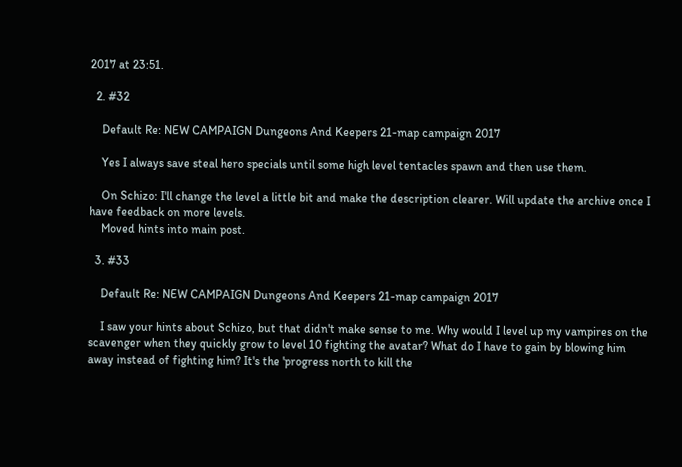2017 at 23:51.

  2. #32

    Default Re: NEW CAMPAIGN Dungeons And Keepers 21-map campaign 2017

    Yes I always save steal hero specials until some high level tentacles spawn and then use them.

    On Schizo: I'll change the level a little bit and make the description clearer. Will update the archive once I have feedback on more levels.
    Moved hints into main post.

  3. #33

    Default Re: NEW CAMPAIGN Dungeons And Keepers 21-map campaign 2017

    I saw your hints about Schizo, but that didn't make sense to me. Why would I level up my vampires on the scavenger when they quickly grow to level 10 fighting the avatar? What do I have to gain by blowing him away instead of fighting him? It's the 'progress north to kill the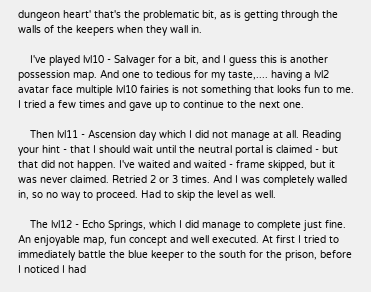dungeon heart' that's the problematic bit, as is getting through the walls of the keepers when they wall in.

    I've played lvl10 - Salvager for a bit, and I guess this is another possession map. And one to tedious for my taste,.... having a lvl2 avatar face multiple lvl10 fairies is not something that looks fun to me. I tried a few times and gave up to continue to the next one.

    Then lvl11 - Ascension day which I did not manage at all. Reading your hint - that I should wait until the neutral portal is claimed - but that did not happen. I've waited and waited - frame skipped, but it was never claimed. Retried 2 or 3 times. And I was completely walled in, so no way to proceed. Had to skip the level as well.

    The lvl12 - Echo Springs, which I did manage to complete just fine. An enjoyable map, fun concept and well executed. At first I tried to immediately battle the blue keeper to the south for the prison, before I noticed I had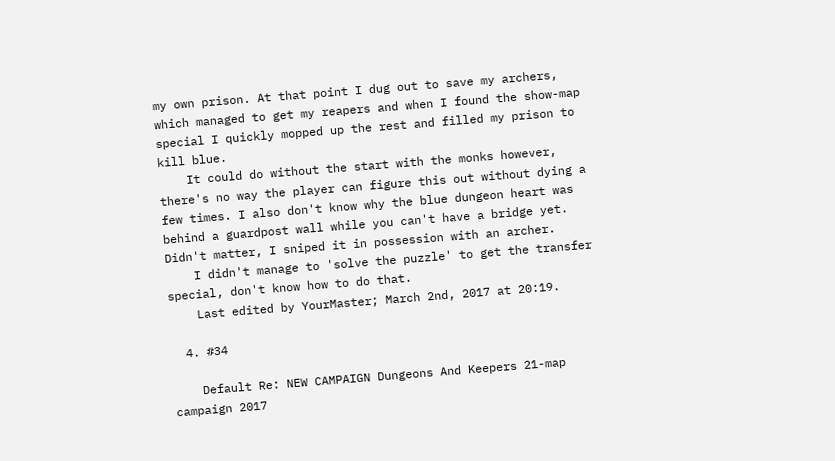my own prison. At that point I dug out to save my archers, which managed to get my reapers and when I found the show-map special I quickly mopped up the rest and filled my prison to kill blue.
    It could do without the start with the monks however, there's no way the player can figure this out without dying a few times. I also don't know why the blue dungeon heart was behind a guardpost wall while you can't have a bridge yet. Didn't matter, I sniped it in possession with an archer.
    I didn't manage to 'solve the puzzle' to get the transfer special, don't know how to do that.
    Last edited by YourMaster; March 2nd, 2017 at 20:19.

  4. #34

    Default Re: NEW CAMPAIGN Dungeons And Keepers 21-map campaign 2017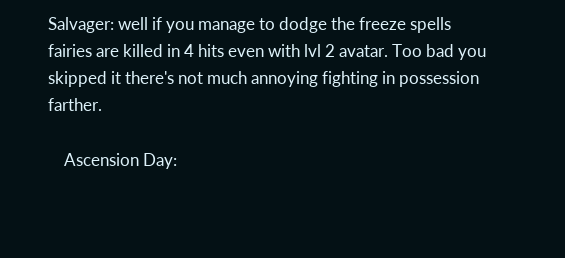Salvager: well if you manage to dodge the freeze spells fairies are killed in 4 hits even with lvl 2 avatar. Too bad you skipped it there's not much annoying fighting in possession farther.

    Ascension Day: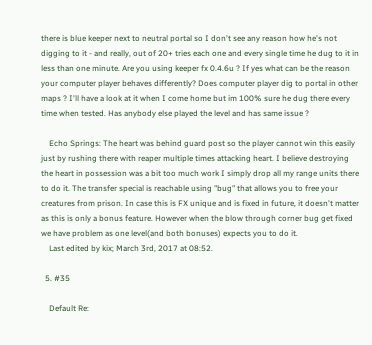there is blue keeper next to neutral portal so I don't see any reason how he's not digging to it - and really, out of 20+ tries each one and every single time he dug to it in less than one minute. Are you using keeper fx 0.4.6u ? If yes what can be the reason your computer player behaves differently? Does computer player dig to portal in other maps ? I'll have a look at it when I come home but im 100% sure he dug there every time when tested. Has anybody else played the level and has same issue ?

    Echo Springs: The heart was behind guard post so the player cannot win this easily just by rushing there with reaper multiple times attacking heart. I believe destroying the heart in possession was a bit too much work I simply drop all my range units there to do it. The transfer special is reachable using "bug" that allows you to free your creatures from prison. In case this is FX unique and is fixed in future, it doesn't matter as this is only a bonus feature. However when the blow through corner bug get fixed we have problem as one level(and both bonuses) expects you to do it.
    Last edited by kix; March 3rd, 2017 at 08:52.

  5. #35

    Default Re: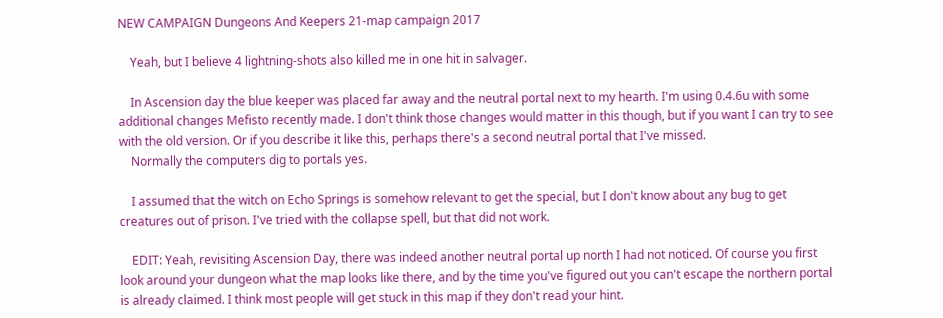NEW CAMPAIGN Dungeons And Keepers 21-map campaign 2017

    Yeah, but I believe 4 lightning-shots also killed me in one hit in salvager.

    In Ascension day the blue keeper was placed far away and the neutral portal next to my hearth. I'm using 0.4.6u with some additional changes Mefisto recently made. I don't think those changes would matter in this though, but if you want I can try to see with the old version. Or if you describe it like this, perhaps there's a second neutral portal that I've missed.
    Normally the computers dig to portals yes.

    I assumed that the witch on Echo Springs is somehow relevant to get the special, but I don't know about any bug to get creatures out of prison. I've tried with the collapse spell, but that did not work.

    EDIT: Yeah, revisiting Ascension Day, there was indeed another neutral portal up north I had not noticed. Of course you first look around your dungeon what the map looks like there, and by the time you've figured out you can't escape the northern portal is already claimed. I think most people will get stuck in this map if they don't read your hint.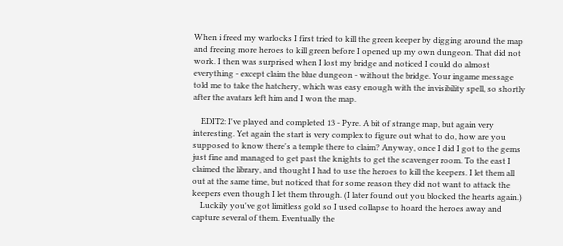When i freed my warlocks I first tried to kill the green keeper by digging around the map and freeing more heroes to kill green before I opened up my own dungeon. That did not work. I then was surprised when I lost my bridge and noticed I could do almost everything - except claim the blue dungeon - without the bridge. Your ingame message told me to take the hatchery, which was easy enough with the invisibility spell, so shortly after the avatars left him and I won the map.

    EDIT2: I've played and completed 13 - Pyre. A bit of strange map, but again very interesting. Yet again the start is very complex to figure out what to do, how are you supposed to know there's a temple there to claim? Anyway, once I did I got to the gems just fine and managed to get past the knights to get the scavenger room. To the east I claimed the library, and thought I had to use the heroes to kill the keepers. I let them all out at the same time, but noticed that for some reason they did not want to attack the keepers even though I let them through. (I later found out you blocked the hearts again.)
    Luckily you've got limitless gold so I used collapse to hoard the heroes away and capture several of them. Eventually the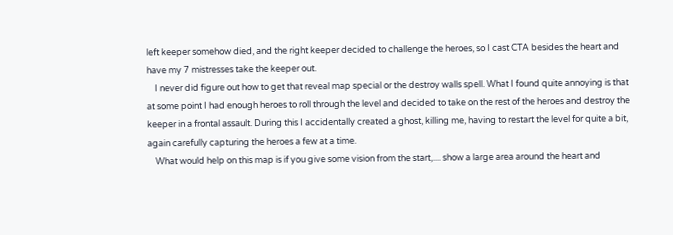left keeper somehow died, and the right keeper decided to challenge the heroes, so I cast CTA besides the heart and have my 7 mistresses take the keeper out.
    I never did figure out how to get that reveal map special or the destroy walls spell. What I found quite annoying is that at some point I had enough heroes to roll through the level and decided to take on the rest of the heroes and destroy the keeper in a frontal assault. During this I accidentally created a ghost, killing me, having to restart the level for quite a bit, again carefully capturing the heroes a few at a time.
    What would help on this map is if you give some vision from the start,.... show a large area around the heart and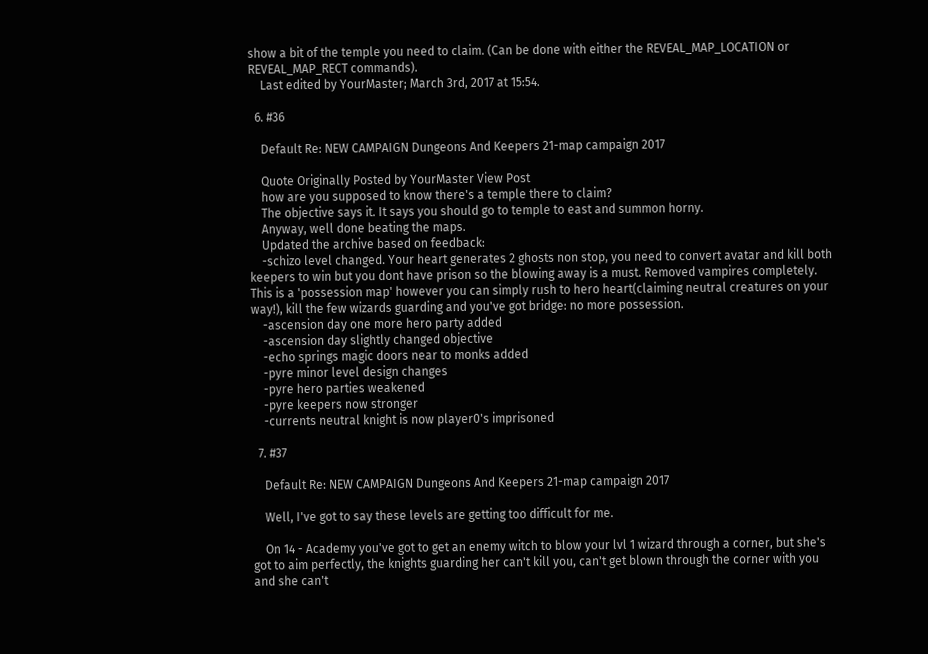show a bit of the temple you need to claim. (Can be done with either the REVEAL_MAP_LOCATION or REVEAL_MAP_RECT commands).
    Last edited by YourMaster; March 3rd, 2017 at 15:54.

  6. #36

    Default Re: NEW CAMPAIGN Dungeons And Keepers 21-map campaign 2017

    Quote Originally Posted by YourMaster View Post
    how are you supposed to know there's a temple there to claim?
    The objective says it. It says you should go to temple to east and summon horny.
    Anyway, well done beating the maps.
    Updated the archive based on feedback:
    -schizo level changed. Your heart generates 2 ghosts non stop, you need to convert avatar and kill both keepers to win but you dont have prison so the blowing away is a must. Removed vampires completely. This is a 'possession map' however you can simply rush to hero heart(claiming neutral creatures on your way!), kill the few wizards guarding and you've got bridge: no more possession.
    -ascension day one more hero party added
    -ascension day slightly changed objective
    -echo springs magic doors near to monks added
    -pyre minor level design changes
    -pyre hero parties weakened
    -pyre keepers now stronger
    -currents neutral knight is now player0's imprisoned

  7. #37

    Default Re: NEW CAMPAIGN Dungeons And Keepers 21-map campaign 2017

    Well, I've got to say these levels are getting too difficult for me.

    On 14 - Academy you've got to get an enemy witch to blow your lvl 1 wizard through a corner, but she's got to aim perfectly, the knights guarding her can't kill you, can't get blown through the corner with you and she can't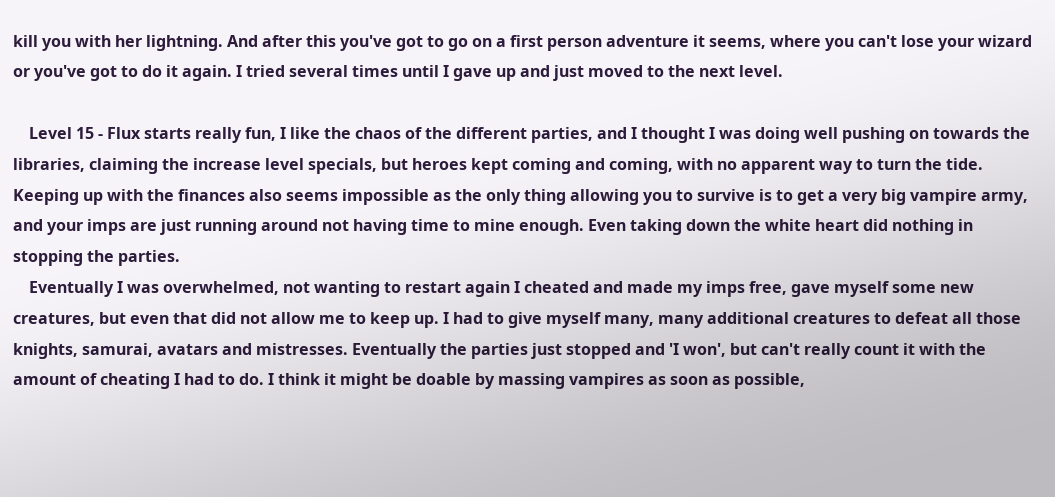kill you with her lightning. And after this you've got to go on a first person adventure it seems, where you can't lose your wizard or you've got to do it again. I tried several times until I gave up and just moved to the next level.

    Level 15 - Flux starts really fun, I like the chaos of the different parties, and I thought I was doing well pushing on towards the libraries, claiming the increase level specials, but heroes kept coming and coming, with no apparent way to turn the tide. Keeping up with the finances also seems impossible as the only thing allowing you to survive is to get a very big vampire army, and your imps are just running around not having time to mine enough. Even taking down the white heart did nothing in stopping the parties.
    Eventually I was overwhelmed, not wanting to restart again I cheated and made my imps free, gave myself some new creatures, but even that did not allow me to keep up. I had to give myself many, many additional creatures to defeat all those knights, samurai, avatars and mistresses. Eventually the parties just stopped and 'I won', but can't really count it with the amount of cheating I had to do. I think it might be doable by massing vampires as soon as possible,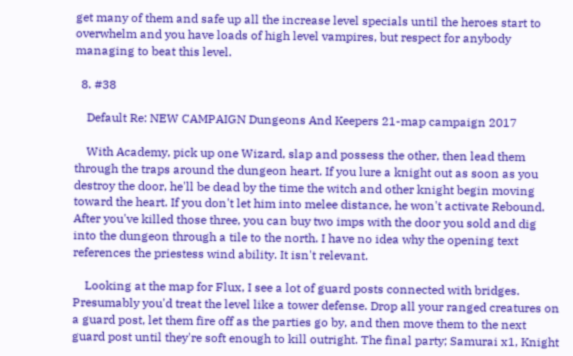get many of them and safe up all the increase level specials until the heroes start to overwhelm and you have loads of high level vampires, but respect for anybody managing to beat this level.

  8. #38

    Default Re: NEW CAMPAIGN Dungeons And Keepers 21-map campaign 2017

    With Academy, pick up one Wizard, slap and possess the other, then lead them through the traps around the dungeon heart. If you lure a knight out as soon as you destroy the door, he'll be dead by the time the witch and other knight begin moving toward the heart. If you don't let him into melee distance, he won't activate Rebound. After you've killed those three, you can buy two imps with the door you sold and dig into the dungeon through a tile to the north. I have no idea why the opening text references the priestess wind ability. It isn't relevant.

    Looking at the map for Flux, I see a lot of guard posts connected with bridges. Presumably you'd treat the level like a tower defense. Drop all your ranged creatures on a guard post, let them fire off as the parties go by, and then move them to the next guard post until they're soft enough to kill outright. The final party; Samurai x1, Knight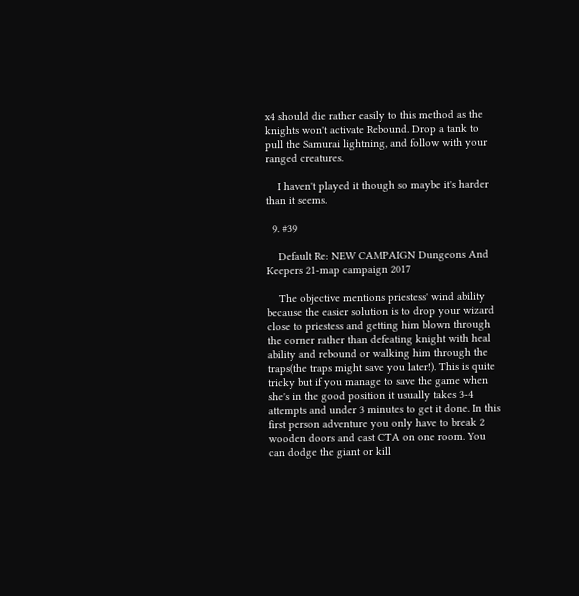x4 should die rather easily to this method as the knights won't activate Rebound. Drop a tank to pull the Samurai lightning, and follow with your ranged creatures.

    I haven't played it though so maybe it's harder than it seems.

  9. #39

    Default Re: NEW CAMPAIGN Dungeons And Keepers 21-map campaign 2017

    The objective mentions priestess' wind ability because the easier solution is to drop your wizard close to priestess and getting him blown through the corner rather than defeating knight with heal ability and rebound or walking him through the traps(the traps might save you later!). This is quite tricky but if you manage to save the game when she's in the good position it usually takes 3-4 attempts and under 3 minutes to get it done. In this first person adventure you only have to break 2 wooden doors and cast CTA on one room. You can dodge the giant or kill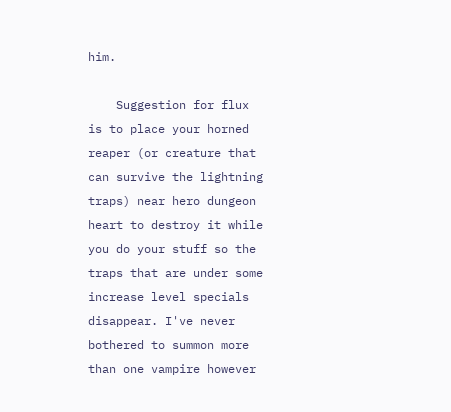him.

    Suggestion for flux is to place your horned reaper (or creature that can survive the lightning traps) near hero dungeon heart to destroy it while you do your stuff so the traps that are under some increase level specials disappear. I've never bothered to summon more than one vampire however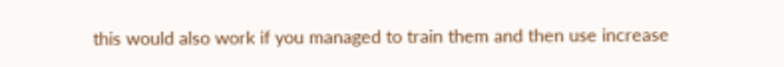this would also work if you managed to train them and then use increase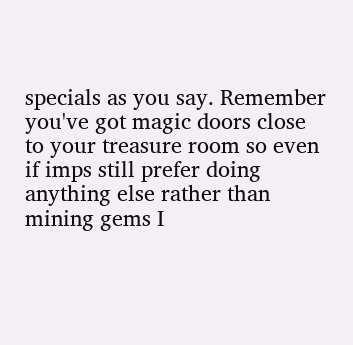specials as you say. Remember you've got magic doors close to your treasure room so even if imps still prefer doing anything else rather than mining gems I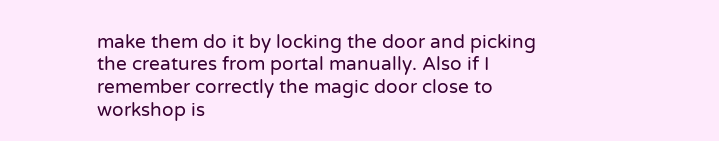make them do it by locking the door and picking the creatures from portal manually. Also if I remember correctly the magic door close to workshop is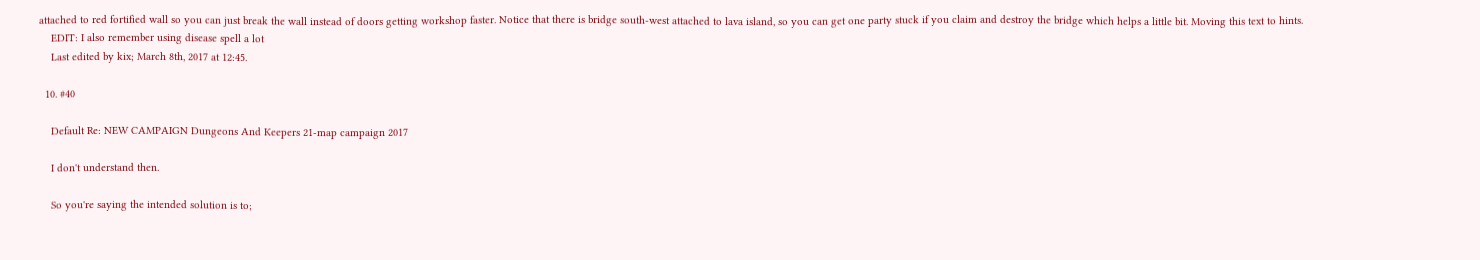attached to red fortified wall so you can just break the wall instead of doors getting workshop faster. Notice that there is bridge south-west attached to lava island, so you can get one party stuck if you claim and destroy the bridge which helps a little bit. Moving this text to hints.
    EDIT: I also remember using disease spell a lot
    Last edited by kix; March 8th, 2017 at 12:45.

  10. #40

    Default Re: NEW CAMPAIGN Dungeons And Keepers 21-map campaign 2017

    I don't understand then.

    So you're saying the intended solution is to;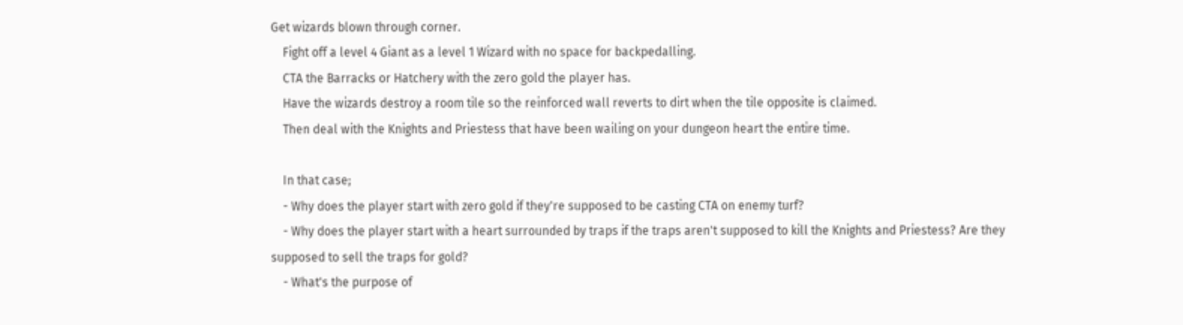Get wizards blown through corner.
    Fight off a level 4 Giant as a level 1 Wizard with no space for backpedalling.
    CTA the Barracks or Hatchery with the zero gold the player has.
    Have the wizards destroy a room tile so the reinforced wall reverts to dirt when the tile opposite is claimed.
    Then deal with the Knights and Priestess that have been wailing on your dungeon heart the entire time.

    In that case;
    - Why does the player start with zero gold if they're supposed to be casting CTA on enemy turf?
    - Why does the player start with a heart surrounded by traps if the traps aren't supposed to kill the Knights and Priestess? Are they supposed to sell the traps for gold?
    - What's the purpose of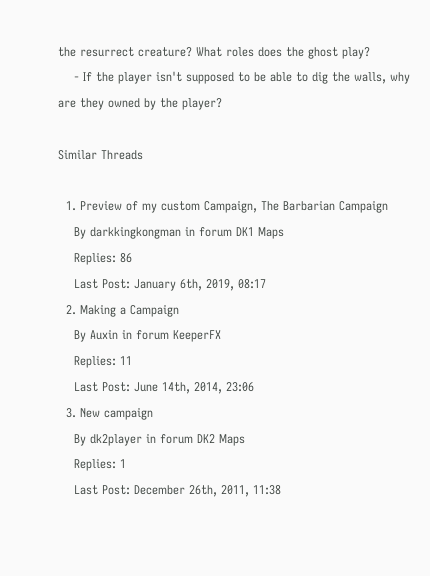the resurrect creature? What roles does the ghost play?
    - If the player isn't supposed to be able to dig the walls, why are they owned by the player?

Similar Threads

  1. Preview of my custom Campaign, The Barbarian Campaign
    By darkkingkongman in forum DK1 Maps
    Replies: 86
    Last Post: January 6th, 2019, 08:17
  2. Making a Campaign
    By Auxin in forum KeeperFX
    Replies: 11
    Last Post: June 14th, 2014, 23:06
  3. New campaign
    By dk2player in forum DK2 Maps
    Replies: 1
    Last Post: December 26th, 2011, 11:38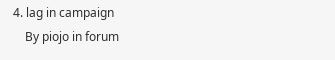4. lag in campaign
    By piojo in forum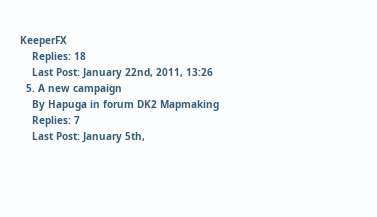KeeperFX
    Replies: 18
    Last Post: January 22nd, 2011, 13:26
  5. A new campaign
    By Hapuga in forum DK2 Mapmaking
    Replies: 7
    Last Post: January 5th,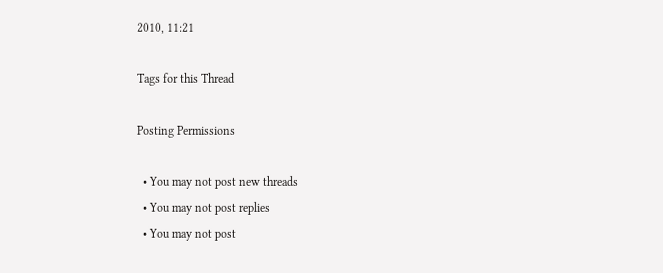2010, 11:21

Tags for this Thread

Posting Permissions

  • You may not post new threads
  • You may not post replies
  • You may not post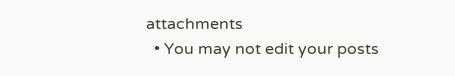attachments
  • You may not edit your posts